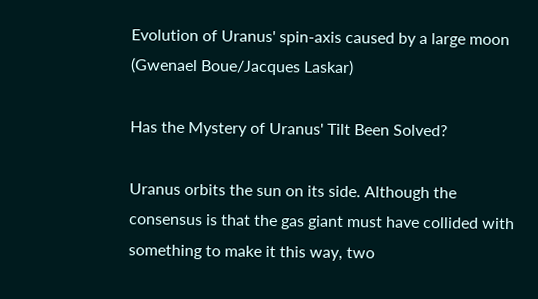Evolution of Uranus' spin-axis caused by a large moon (Gwenael Boue/Jacques Laskar)

Has the Mystery of Uranus' Tilt Been Solved?

Uranus orbits the sun on its side. Although the consensus is that the gas giant must have collided with something to make it this way, two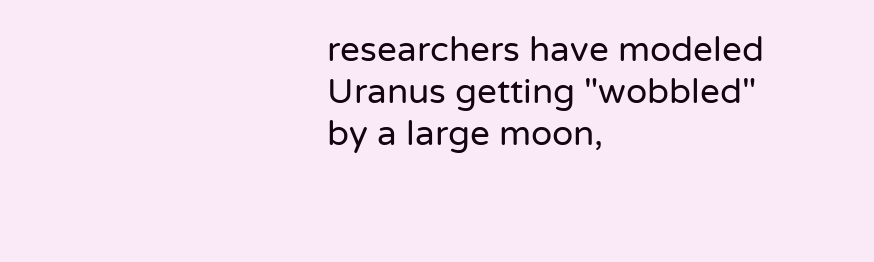researchers have modeled Uranus getting "wobbled" by a large moon,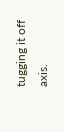tugging it off axis.